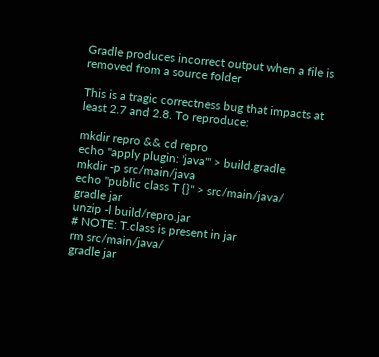Gradle produces incorrect output when a file is removed from a source folder

This is a tragic correctness bug that impacts at least 2.7 and 2.8. To reproduce:

mkdir repro && cd repro
echo "apply plugin: 'java'" > build.gradle
mkdir -p src/main/java
echo "public class T {}" > src/main/java/
gradle jar
unzip -l build/repro.jar
# NOTE: T.class is present in jar
rm src/main/java/
gradle jar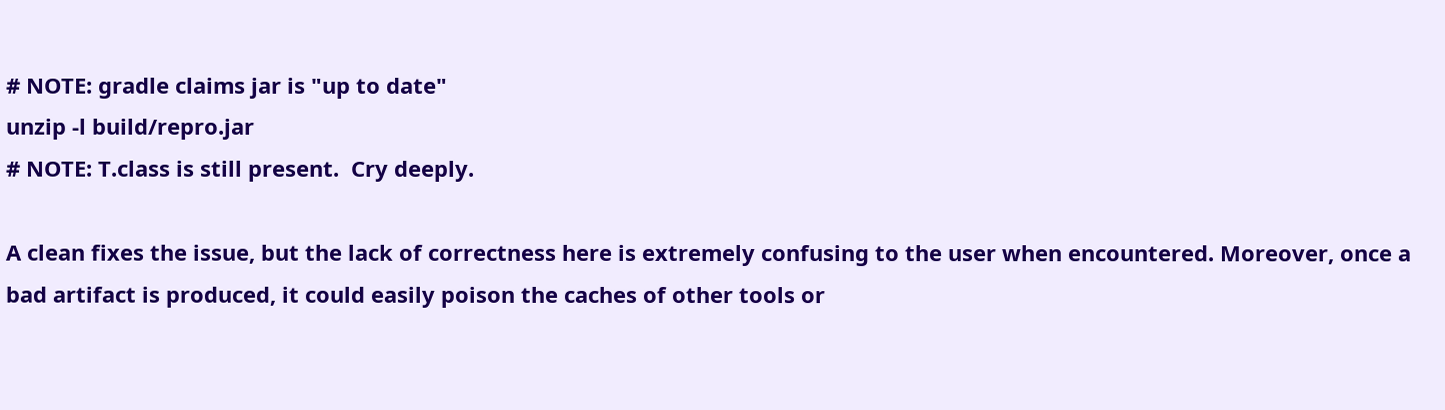# NOTE: gradle claims jar is "up to date"
unzip -l build/repro.jar
# NOTE: T.class is still present.  Cry deeply.

A clean fixes the issue, but the lack of correctness here is extremely confusing to the user when encountered. Moreover, once a bad artifact is produced, it could easily poison the caches of other tools or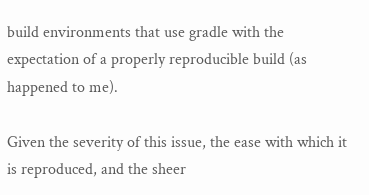build environments that use gradle with the expectation of a properly reproducible build (as happened to me).

Given the severity of this issue, the ease with which it is reproduced, and the sheer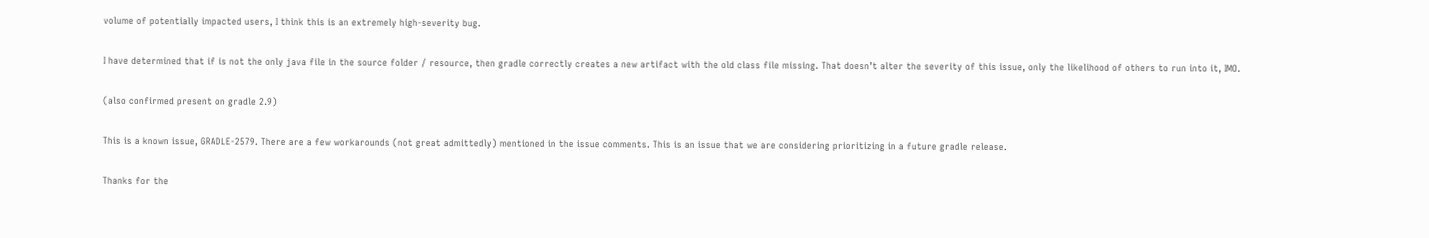volume of potentially impacted users, I think this is an extremely high-severity bug.

I have determined that if is not the only java file in the source folder / resource, then gradle correctly creates a new artifact with the old class file missing. That doesn’t alter the severity of this issue, only the likelihood of others to run into it, IMO.

(also confirmed present on gradle 2.9)

This is a known issue, GRADLE-2579. There are a few workarounds (not great admittedly) mentioned in the issue comments. This is an issue that we are considering prioritizing in a future gradle release.

Thanks for the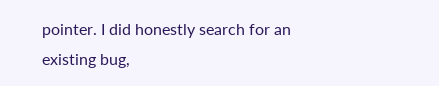pointer. I did honestly search for an existing bug,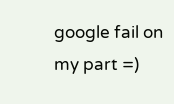google fail on my part =)